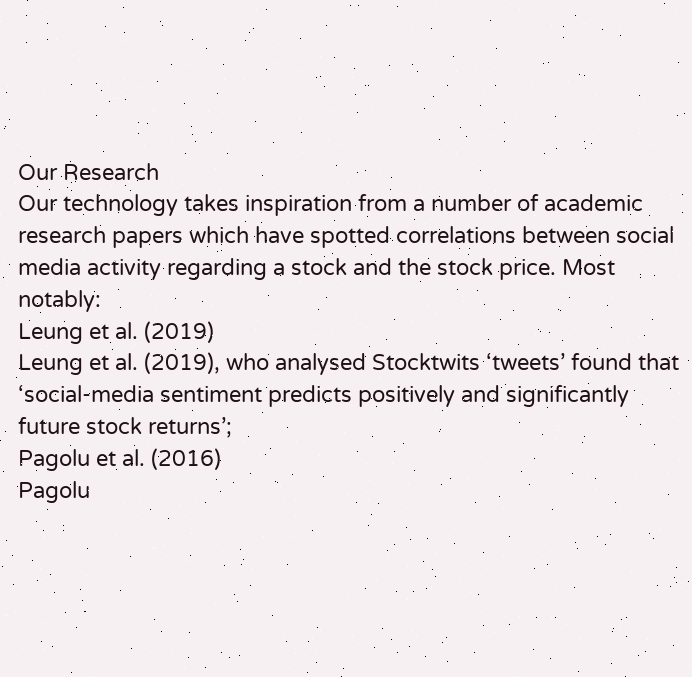Our Research
Our technology takes inspiration from a number of academic research papers which have spotted correlations between social media activity regarding a stock and the stock price. Most notably:
Leung et al. (2019)
Leung et al. (2019), who analysed Stocktwits ‘tweets’ found that ‘social-media sentiment predicts positively and significantly future stock returns’;
Pagolu et al. (2016)
Pagolu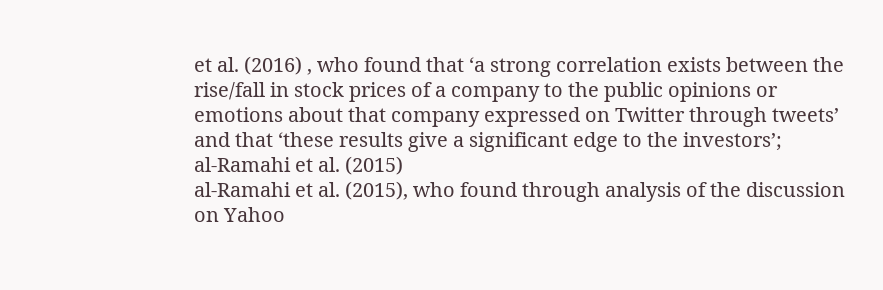et al. (2016) , who found that ‘a strong correlation exists between the rise/fall in stock prices of a company to the public opinions or emotions about that company expressed on Twitter through tweets’ and that ‘these results give a significant edge to the investors’;
al-Ramahi et al. (2015)
al-Ramahi et al. (2015), who found through analysis of the discussion on Yahoo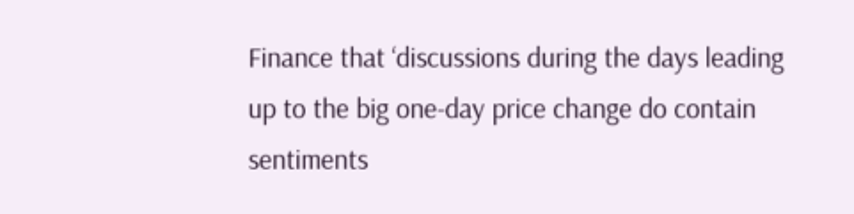Finance that ‘discussions during the days leading up to the big one-day price change do contain sentiments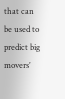that can be used to predict big movers’